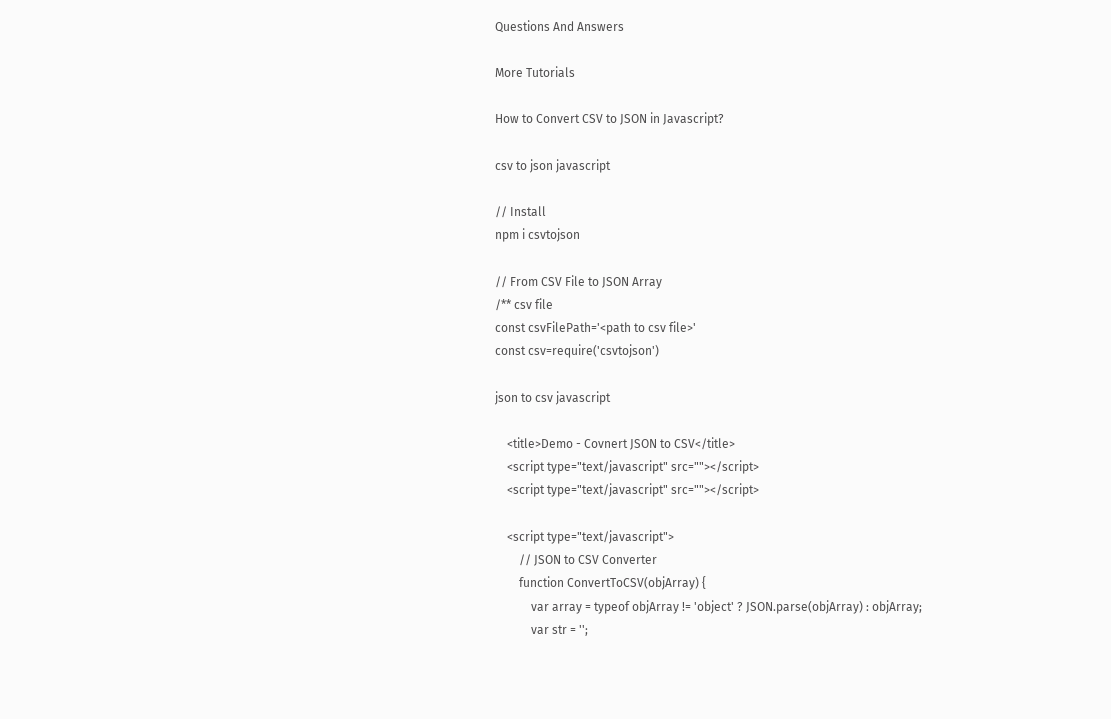Questions And Answers

More Tutorials

How to Convert CSV to JSON in Javascript?

csv to json javascript

// Install
npm i csvtojson

// From CSV File to JSON Array
/** csv file
const csvFilePath='<path to csv file>'
const csv=require('csvtojson')

json to csv javascript

    <title>Demo - Covnert JSON to CSV</title>
    <script type="text/javascript" src=""></script>
    <script type="text/javascript" src=""></script>

    <script type="text/javascript">
        // JSON to CSV Converter
        function ConvertToCSV(objArray) {
            var array = typeof objArray != 'object' ? JSON.parse(objArray) : objArray;
            var str = '';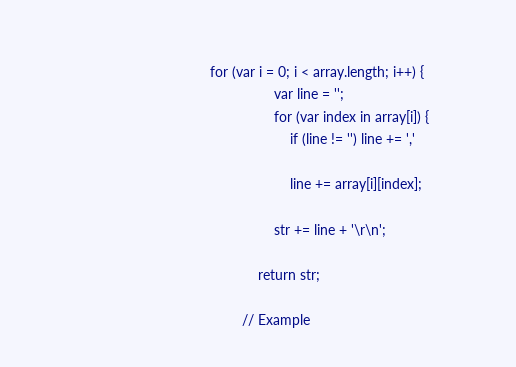for (var i = 0; i < array.length; i++) {
                var line = '';
                for (var index in array[i]) {
                    if (line != '') line += ','

                    line += array[i][index];

                str += line + '\r\n';

            return str;

        // Example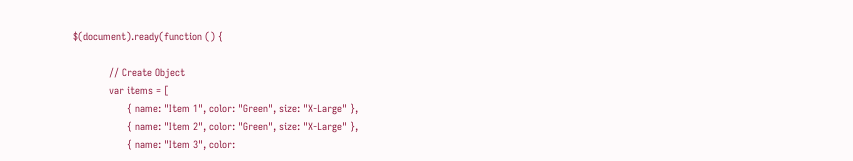$(document).ready(function () {

            // Create Object
            var items = [
                  { name: "Item 1", color: "Green", size: "X-Large" },
                  { name: "Item 2", color: "Green", size: "X-Large" },
                  { name: "Item 3", color: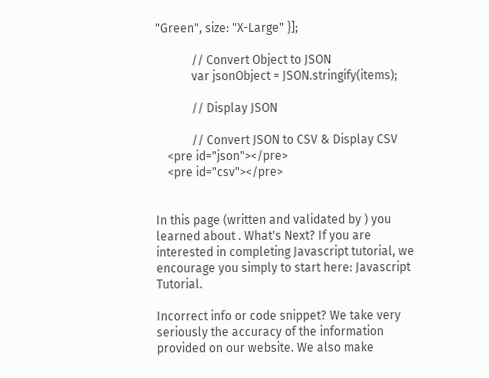"Green", size: "X-Large" }];

            // Convert Object to JSON
            var jsonObject = JSON.stringify(items);

            // Display JSON

            // Convert JSON to CSV & Display CSV
    <pre id="json"></pre>
    <pre id="csv"></pre>


In this page (written and validated by ) you learned about . What's Next? If you are interested in completing Javascript tutorial, we encourage you simply to start here: Javascript Tutorial.

Incorrect info or code snippet? We take very seriously the accuracy of the information provided on our website. We also make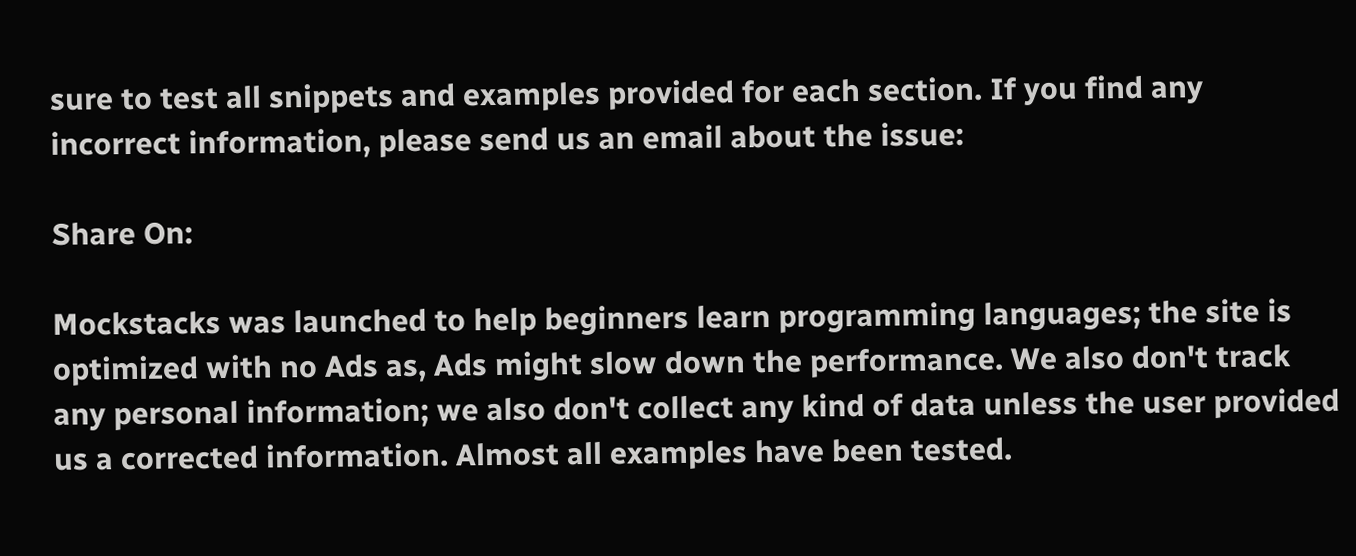sure to test all snippets and examples provided for each section. If you find any incorrect information, please send us an email about the issue:

Share On:

Mockstacks was launched to help beginners learn programming languages; the site is optimized with no Ads as, Ads might slow down the performance. We also don't track any personal information; we also don't collect any kind of data unless the user provided us a corrected information. Almost all examples have been tested.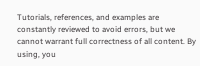Tutorials, references, and examples are constantly reviewed to avoid errors, but we cannot warrant full correctness of all content. By using, you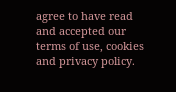agree to have read and accepted our terms of use, cookies and privacy policy.